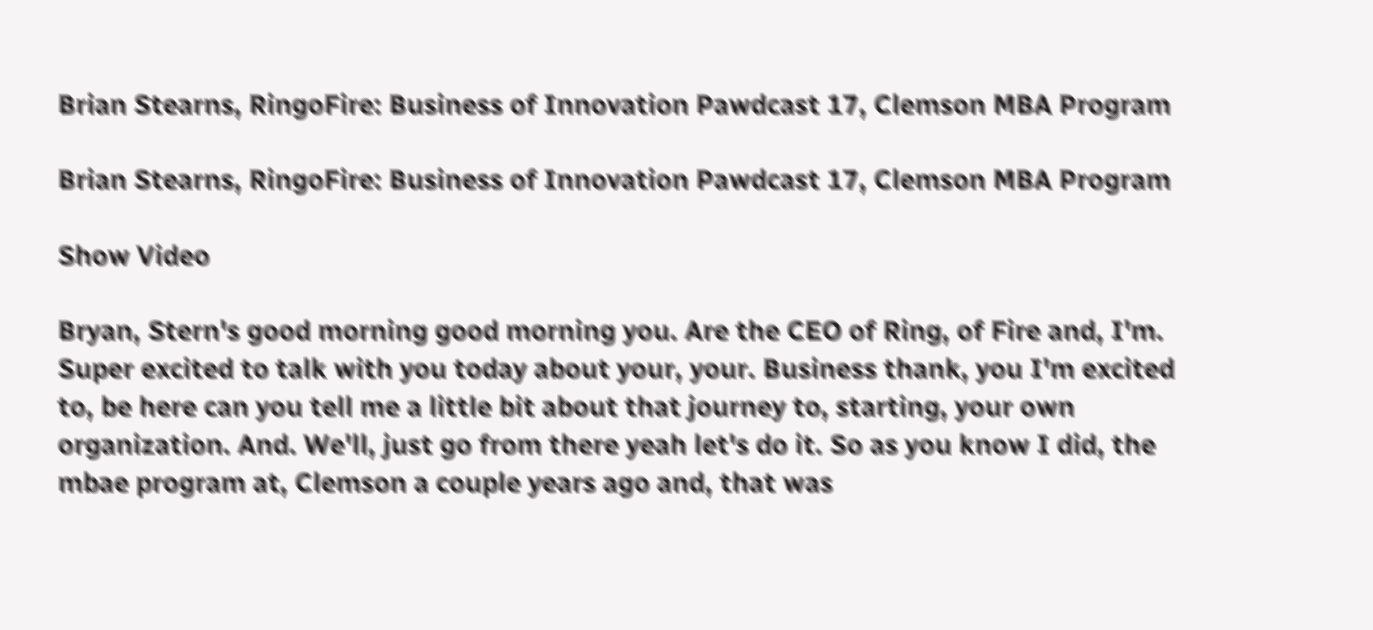Brian Stearns, RingoFire: Business of Innovation Pawdcast 17, Clemson MBA Program

Brian Stearns, RingoFire: Business of Innovation Pawdcast 17, Clemson MBA Program

Show Video

Bryan, Stern's good morning good morning you. Are the CEO of Ring, of Fire and, I'm. Super excited to talk with you today about your, your. Business thank, you I'm excited to, be here can you tell me a little bit about that journey to, starting, your own organization. And. We'll, just go from there yeah let's do it. So as you know I did, the mbae program at, Clemson a couple years ago and, that was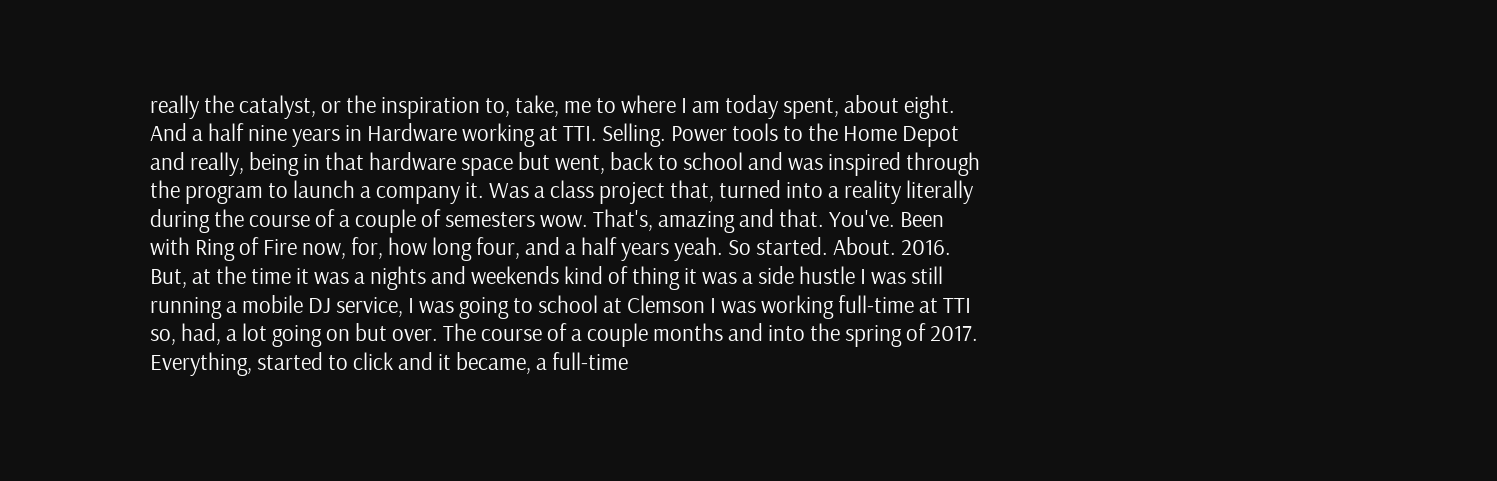really the catalyst, or the inspiration to, take, me to where I am today spent, about eight. And a half nine years in Hardware working at TTI. Selling. Power tools to the Home Depot and really, being in that hardware space but went, back to school and was inspired through the program to launch a company it. Was a class project that, turned into a reality literally during the course of a couple of semesters wow. That's, amazing and that. You've. Been with Ring of Fire now, for, how long four, and a half years yeah. So started. About. 2016. But, at the time it was a nights and weekends kind of thing it was a side hustle I was still running a mobile DJ service, I was going to school at Clemson I was working full-time at TTI so, had, a lot going on but over. The course of a couple months and into the spring of 2017. Everything, started to click and it became, a full-time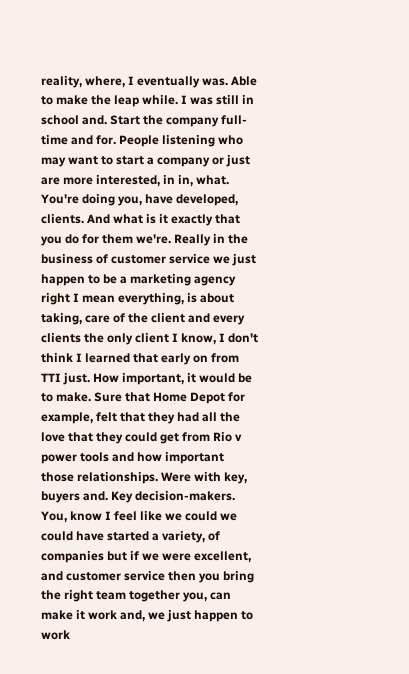reality, where, I eventually was. Able to make the leap while. I was still in school and. Start the company full-time and for. People listening who may want to start a company or just are more interested, in in, what. You're doing you, have developed, clients. And what is it exactly that you do for them we're. Really in the business of customer service we just happen to be a marketing agency right I mean everything, is about taking, care of the client and every clients the only client I know, I don't think I learned that early on from TTI just. How important, it would be to make. Sure that Home Depot for example, felt that they had all the love that they could get from Rio v power tools and how important those relationships. Were with key, buyers and. Key decision-makers. You, know I feel like we could we could have started a variety, of companies but if we were excellent, and customer service then you bring the right team together you, can make it work and, we just happen to work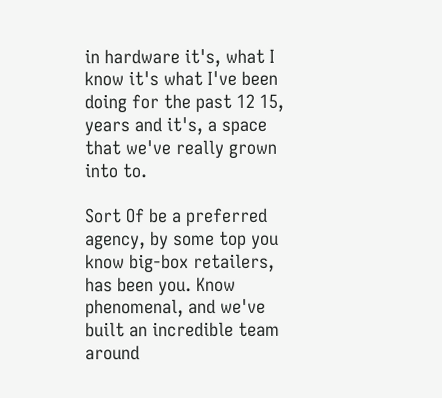in hardware it's, what I know it's what I've been doing for the past 12 15, years and it's, a space that we've really grown into to.

Sort Of be a preferred agency, by some top you know big-box retailers, has been you. Know phenomenal, and we've built an incredible team around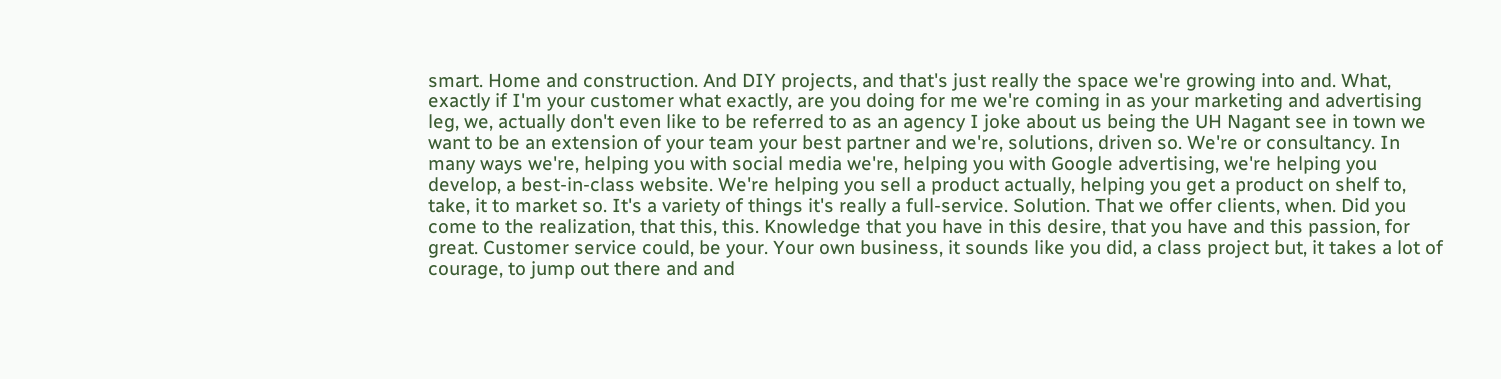smart. Home and construction. And DIY projects, and that's just really the space we're growing into and. What, exactly if I'm your customer what exactly, are you doing for me we're coming in as your marketing and advertising leg, we, actually don't even like to be referred to as an agency I joke about us being the UH Nagant see in town we want to be an extension of your team your best partner and we're, solutions, driven so. We're or consultancy. In many ways we're, helping you with social media we're, helping you with Google advertising, we're helping you develop, a best-in-class website. We're helping you sell a product actually, helping you get a product on shelf to, take, it to market so. It's a variety of things it's really a full-service. Solution. That we offer clients, when. Did you come to the realization, that this, this. Knowledge that you have in this desire, that you have and this passion, for great. Customer service could, be your. Your own business, it sounds like you did, a class project but, it takes a lot of courage, to jump out there and and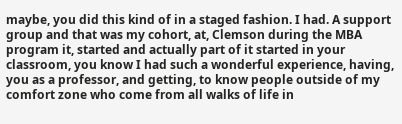maybe, you did this kind of in a staged fashion. I had. A support group and that was my cohort, at, Clemson during the MBA program it, started and actually part of it started in your classroom, you know I had such a wonderful experience, having, you as a professor, and getting, to know people outside of my comfort zone who come from all walks of life in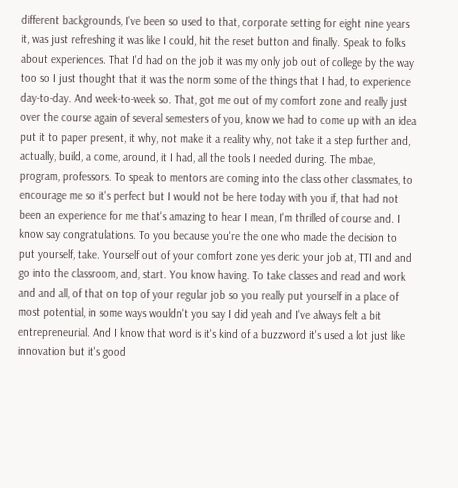different backgrounds, I've been so used to that, corporate setting for eight nine years it, was just refreshing it was like I could, hit the reset button and finally. Speak to folks about experiences. That I'd had on the job it was my only job out of college by the way too so I just thought that it was the norm some of the things that I had, to experience day-to-day. And week-to-week so. That, got me out of my comfort zone and really just over the course again of several semesters of you, know we had to come up with an idea put it to paper present, it why, not make it a reality why, not take it a step further and, actually, build, a come, around, it I had, all the tools I needed during. The mbae, program, professors. To speak to mentors are coming into the class other classmates, to encourage me so it's perfect but I would not be here today with you if, that had not been an experience for me that's amazing to hear I mean, I'm thrilled of course and. I know say congratulations. To you because you're the one who made the decision to put yourself, take. Yourself out of your comfort zone yes deric your job at, TTI and and go into the classroom, and, start. You know having. To take classes and read and work and and all, of that on top of your regular job so you really put yourself in a place of most potential, in some ways wouldn't you say I did yeah and I've always felt a bit entrepreneurial. And I know that word is it's kind of a buzzword it's used a lot just like innovation but it's good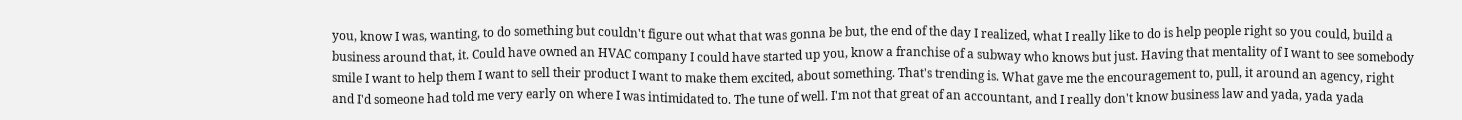you, know I was, wanting, to do something but couldn't figure out what that was gonna be but, the end of the day I realized, what I really like to do is help people right so you could, build a business around that, it. Could have owned an HVAC company I could have started up you, know a franchise of a subway who knows but just. Having that mentality of I want to see somebody smile I want to help them I want to sell their product I want to make them excited, about something. That's trending is. What gave me the encouragement to, pull, it around an agency, right and I'd someone had told me very early on where I was intimidated to. The tune of well. I'm not that great of an accountant, and I really don't know business law and yada, yada yada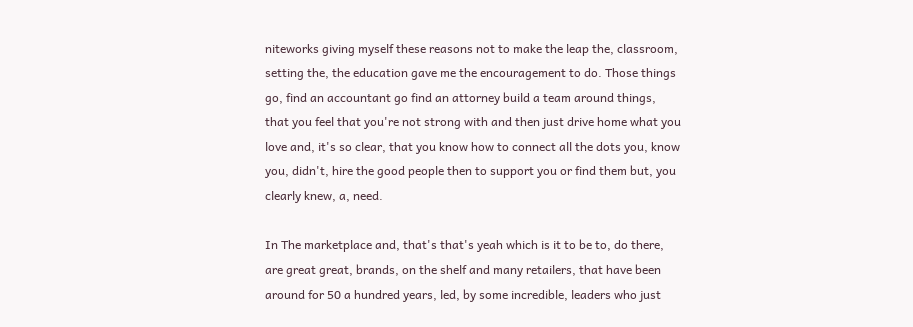niteworks giving myself these reasons not to make the leap the, classroom, setting the, the education gave me the encouragement to do. Those things go, find an accountant go find an attorney build a team around things, that you feel that you're not strong with and then just drive home what you love and, it's so clear, that you know how to connect all the dots you, know you, didn't, hire the good people then to support you or find them but, you clearly knew, a, need.

In The marketplace and, that's that's yeah which is it to be to, do there, are great great, brands, on the shelf and many retailers, that have been around for 50 a hundred years, led, by some incredible, leaders who just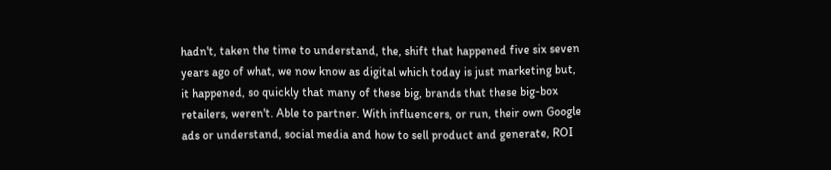hadn't, taken the time to understand, the, shift that happened five six seven years ago of what, we now know as digital which today is just marketing but, it happened, so quickly that many of these big, brands that these big-box retailers, weren't. Able to partner. With influencers, or run, their own Google ads or understand, social media and how to sell product and generate, ROI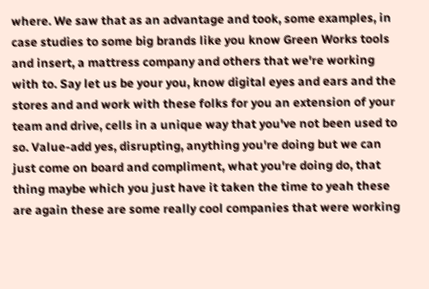where. We saw that as an advantage and took, some examples, in case studies to some big brands like you know Green Works tools and insert, a mattress company and others that we're working with to. Say let us be your you, know digital eyes and ears and the stores and and work with these folks for you an extension of your team and drive, cells in a unique way that you've not been used to so. Value-add yes, disrupting, anything you're doing but we can just come on board and compliment, what you're doing do, that thing maybe which you just have it taken the time to yeah these are again these are some really cool companies that were working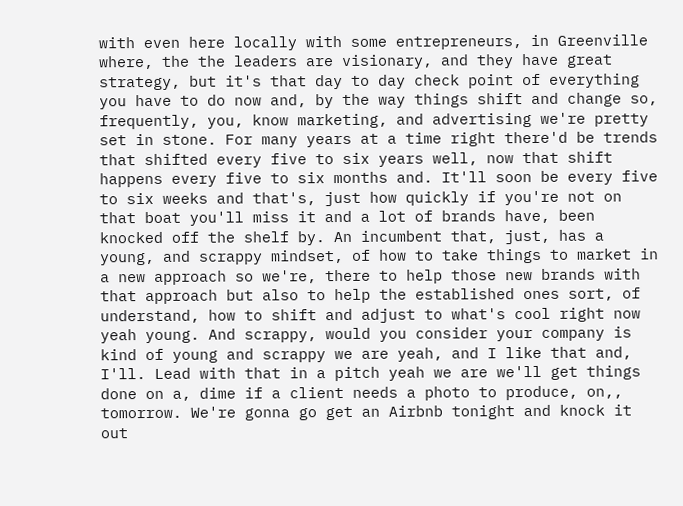with even here locally with some entrepreneurs, in Greenville where, the the leaders are visionary, and they have great strategy, but it's that day to day check point of everything you have to do now and, by the way things shift and change so, frequently, you, know marketing, and advertising we're pretty set in stone. For many years at a time right there'd be trends that shifted every five to six years well, now that shift happens every five to six months and. It'll soon be every five to six weeks and that's, just how quickly if you're not on that boat you'll miss it and a lot of brands have, been knocked off the shelf by. An incumbent that, just, has a young, and scrappy mindset, of how to take things to market in a new approach so we're, there to help those new brands with that approach but also to help the established ones sort, of understand, how to shift and adjust to what's cool right now yeah young. And scrappy, would you consider your company is kind of young and scrappy we are yeah, and I like that and, I'll. Lead with that in a pitch yeah we are we'll get things done on a, dime if a client needs a photo to produce, on,, tomorrow. We're gonna go get an Airbnb tonight and knock it out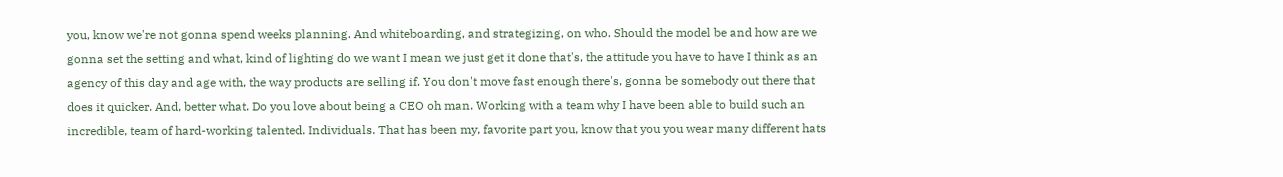you, know we're not gonna spend weeks planning. And whiteboarding, and strategizing, on who. Should the model be and how are we gonna set the setting and what, kind of lighting do we want I mean we just get it done that's, the attitude you have to have I think as an agency of this day and age with, the way products are selling if. You don't move fast enough there's, gonna be somebody out there that does it quicker. And, better what. Do you love about being a CEO oh man. Working with a team why I have been able to build such an incredible, team of hard-working talented. Individuals. That has been my, favorite part you, know that you you wear many different hats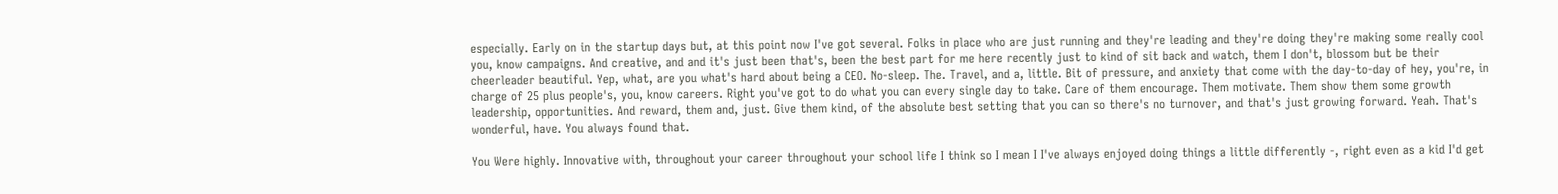especially. Early on in the startup days but, at this point now I've got several. Folks in place who are just running and they're leading and they're doing they're making some really cool you, know campaigns. And creative, and and it's just been that's, been the best part for me here recently just to kind of sit back and watch, them I don't, blossom but be their cheerleader beautiful. Yep, what, are you what's hard about being a CEO. No-sleep. The. Travel, and a, little. Bit of pressure, and anxiety that come with the day-to-day of hey, you're, in charge of 25 plus people's, you, know careers. Right you've got to do what you can every single day to take. Care of them encourage. Them motivate. Them show them some growth leadership, opportunities. And reward, them and, just. Give them kind, of the absolute best setting that you can so there's no turnover, and that's just growing forward. Yeah. That's wonderful, have. You always found that.

You Were highly. Innovative with, throughout your career throughout your school life I think so I mean I I've always enjoyed doing things a little differently -, right even as a kid I'd get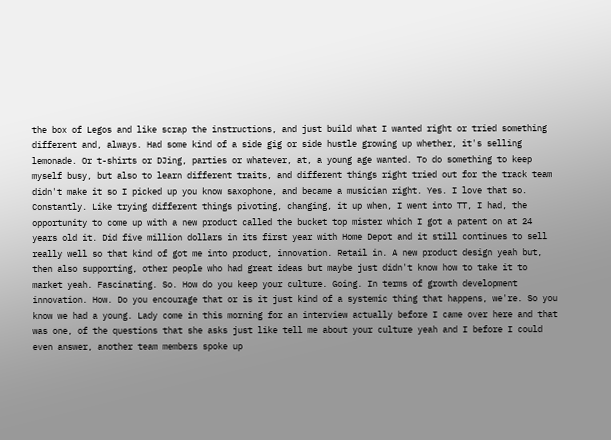the box of Legos and like scrap the instructions, and just build what I wanted right or tried something different and, always. Had some kind of a side gig or side hustle growing up whether, it's selling lemonade. Or t-shirts or DJing, parties or whatever, at, a young age wanted. To do something to keep myself busy, but also to learn different traits, and different things right tried out for the track team didn't make it so I picked up you know saxophone, and became a musician right. Yes. I love that so. Constantly. Like trying different things pivoting, changing, it up when, I went into TT, I had, the opportunity to come up with a new product called the bucket top mister which I got a patent on at 24 years old it. Did five million dollars in its first year with Home Depot and it still continues to sell really well so that kind of got me into product, innovation. Retail in. A new product design yeah but, then also supporting, other people who had great ideas but maybe just didn't know how to take it to market yeah. Fascinating. So. How do you keep your culture. Going. In terms of growth development innovation. How. Do you encourage that or is it just kind of a systemic thing that happens, we're. So you know we had a young. Lady come in this morning for an interview actually before I came over here and that was one, of the questions that she asks just like tell me about your culture yeah and I before I could even answer, another team members spoke up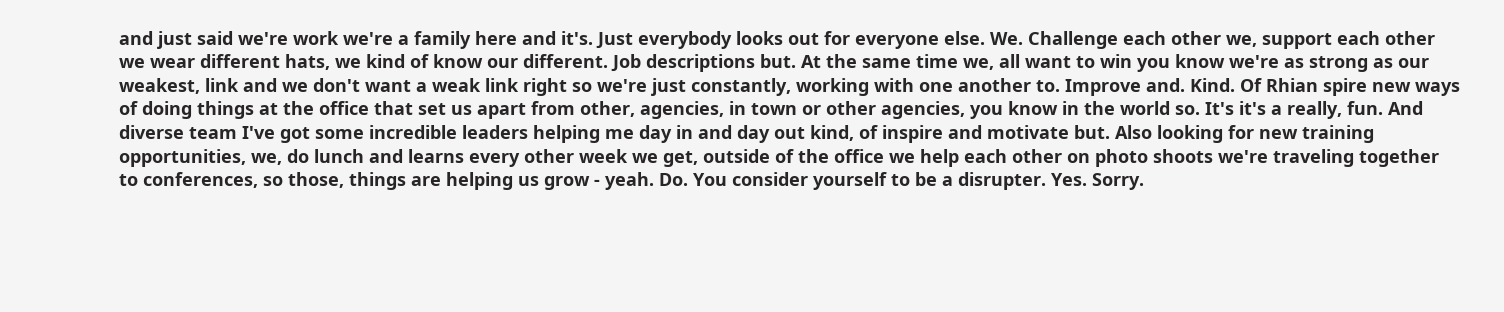and just said we're work we're a family here and it's. Just everybody looks out for everyone else. We. Challenge each other we, support each other we wear different hats, we kind of know our different. Job descriptions but. At the same time we, all want to win you know we're as strong as our weakest, link and we don't want a weak link right so we're just constantly, working with one another to. Improve and. Kind. Of Rhian spire new ways of doing things at the office that set us apart from other, agencies, in town or other agencies, you know in the world so. It's it's a really, fun. And diverse team I've got some incredible leaders helping me day in and day out kind, of inspire and motivate but. Also looking for new training opportunities, we, do lunch and learns every other week we get, outside of the office we help each other on photo shoots we're traveling together to conferences, so those, things are helping us grow - yeah. Do. You consider yourself to be a disrupter. Yes. Sorry.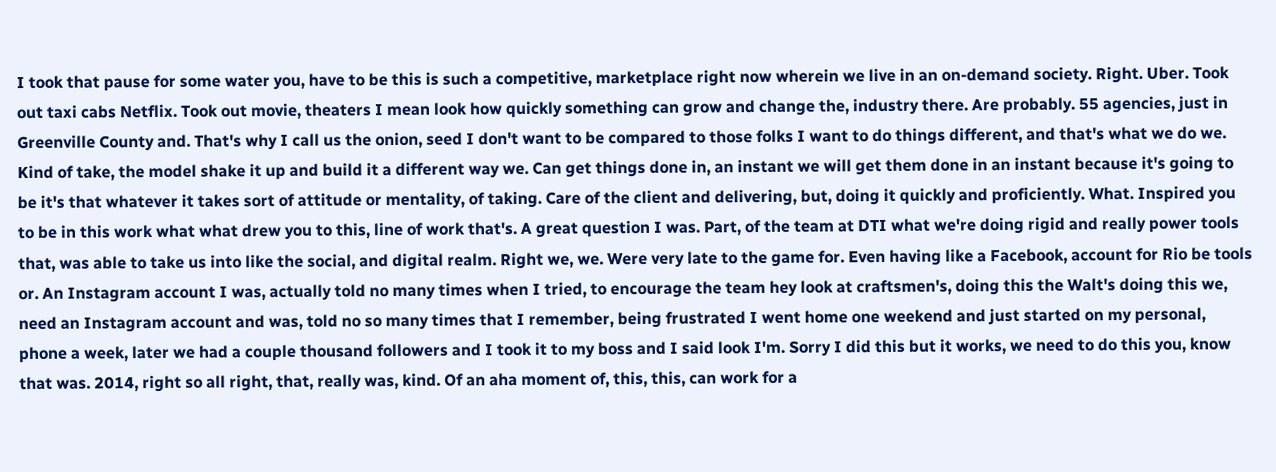I took that pause for some water you, have to be this is such a competitive, marketplace right now wherein we live in an on-demand society. Right. Uber. Took out taxi cabs Netflix. Took out movie, theaters I mean look how quickly something can grow and change the, industry there. Are probably. 55 agencies, just in Greenville County and. That's why I call us the onion, seed I don't want to be compared to those folks I want to do things different, and that's what we do we. Kind of take, the model shake it up and build it a different way we. Can get things done in, an instant we will get them done in an instant because it's going to be it's that whatever it takes sort of attitude or mentality, of taking. Care of the client and delivering, but, doing it quickly and proficiently. What. Inspired you to be in this work what what drew you to this, line of work that's. A great question I was. Part, of the team at DTI what we're doing rigid and really power tools that, was able to take us into like the social, and digital realm. Right we, we. Were very late to the game for. Even having like a Facebook, account for Rio be tools or. An Instagram account I was, actually told no many times when I tried, to encourage the team hey look at craftsmen's, doing this the Walt's doing this we, need an Instagram account and was, told no so many times that I remember, being frustrated I went home one weekend and just started on my personal, phone a week, later we had a couple thousand followers and I took it to my boss and I said look I'm. Sorry I did this but it works, we need to do this you, know that was. 2014, right so all right, that, really was, kind. Of an aha moment of, this, this, can work for a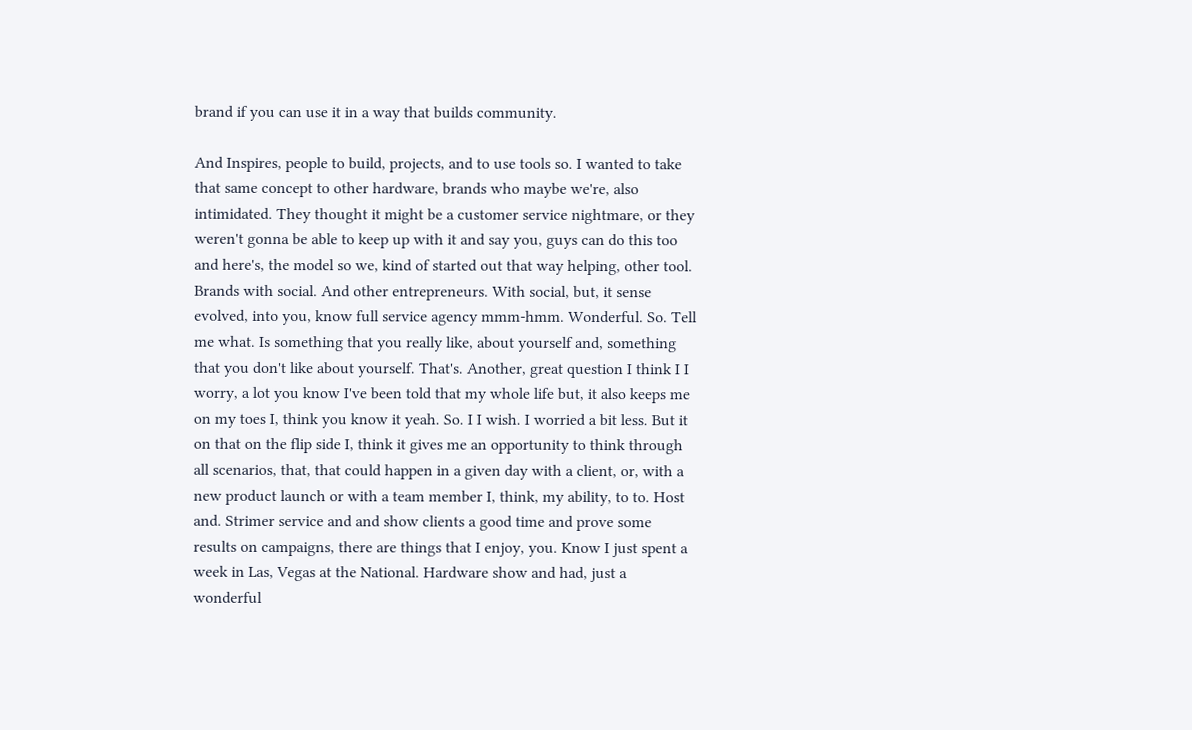brand if you can use it in a way that builds community.

And Inspires, people to build, projects, and to use tools so. I wanted to take that same concept to other hardware, brands who maybe we're, also intimidated. They thought it might be a customer service nightmare, or they weren't gonna be able to keep up with it and say you, guys can do this too and here's, the model so we, kind of started out that way helping, other tool. Brands with social. And other entrepreneurs. With social, but, it sense evolved, into you, know full service agency mmm-hmm. Wonderful. So. Tell me what. Is something that you really like, about yourself and, something that you don't like about yourself. That's. Another, great question I think I I worry, a lot you know I've been told that my whole life but, it also keeps me on my toes I, think you know it yeah. So. I I wish. I worried a bit less. But it on that on the flip side I, think it gives me an opportunity to think through all scenarios, that, that could happen in a given day with a client, or, with a new product launch or with a team member I, think, my ability, to to. Host and. Strimer service and and show clients a good time and prove some results on campaigns, there are things that I enjoy, you. Know I just spent a week in Las, Vegas at the National. Hardware show and had, just a wonderful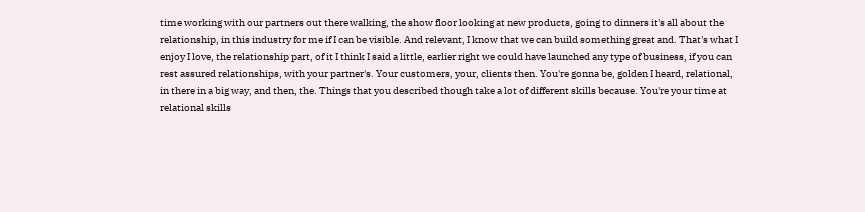time working with our partners out there walking, the show floor looking at new products, going to dinners it's all about the relationship, in this industry for me if I can be visible. And relevant, I know that we can build something great and. That's what I enjoy I love, the relationship part, of it I think I said a little, earlier right we could have launched any type of business, if you can rest assured relationships, with your partner's. Your customers, your, clients then. You're gonna be, golden I heard, relational, in there in a big way, and then, the. Things that you described though take a lot of different skills because. You're your time at relational skills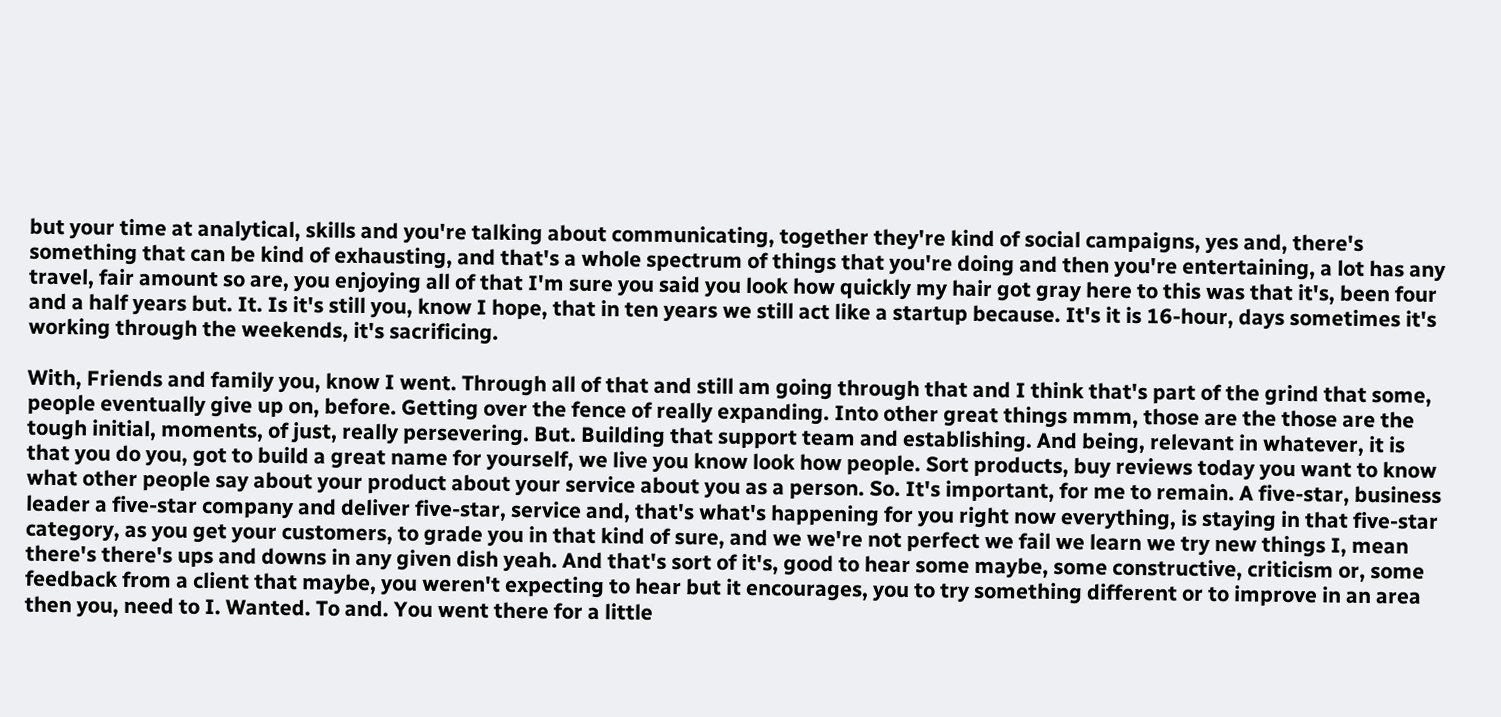but your time at analytical, skills and you're talking about communicating, together they're kind of social campaigns, yes and, there's something that can be kind of exhausting, and that's a whole spectrum of things that you're doing and then you're entertaining, a lot has any travel, fair amount so are, you enjoying all of that I'm sure you said you look how quickly my hair got gray here to this was that it's, been four and a half years but. It. Is it's still you, know I hope, that in ten years we still act like a startup because. It's it is 16-hour, days sometimes it's working through the weekends, it's sacrificing.

With, Friends and family you, know I went. Through all of that and still am going through that and I think that's part of the grind that some, people eventually give up on, before. Getting over the fence of really expanding. Into other great things mmm, those are the those are the tough initial, moments, of just, really persevering. But. Building that support team and establishing. And being, relevant in whatever, it is that you do you, got to build a great name for yourself, we live you know look how people. Sort products, buy reviews today you want to know what other people say about your product about your service about you as a person. So. It's important, for me to remain. A five-star, business leader a five-star company and deliver five-star, service and, that's what's happening for you right now everything, is staying in that five-star category, as you get your customers, to grade you in that kind of sure, and we we're not perfect we fail we learn we try new things I, mean there's there's ups and downs in any given dish yeah. And that's sort of it's, good to hear some maybe, some constructive, criticism or, some feedback from a client that maybe, you weren't expecting to hear but it encourages, you to try something different or to improve in an area then you, need to I. Wanted. To and. You went there for a little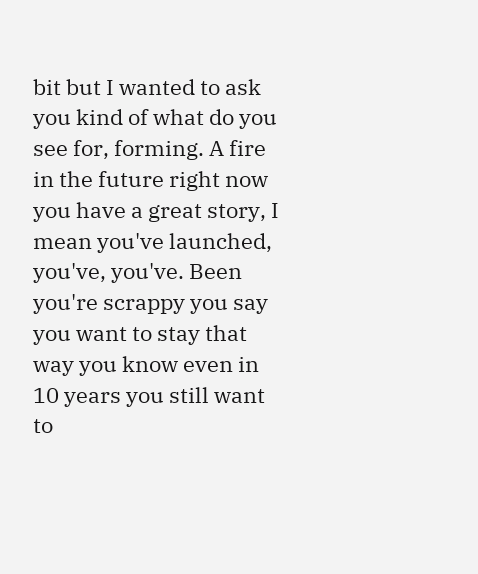bit but I wanted to ask you kind of what do you see for, forming. A fire in the future right now you have a great story, I mean you've launched, you've, you've. Been you're scrappy you say you want to stay that way you know even in 10 years you still want to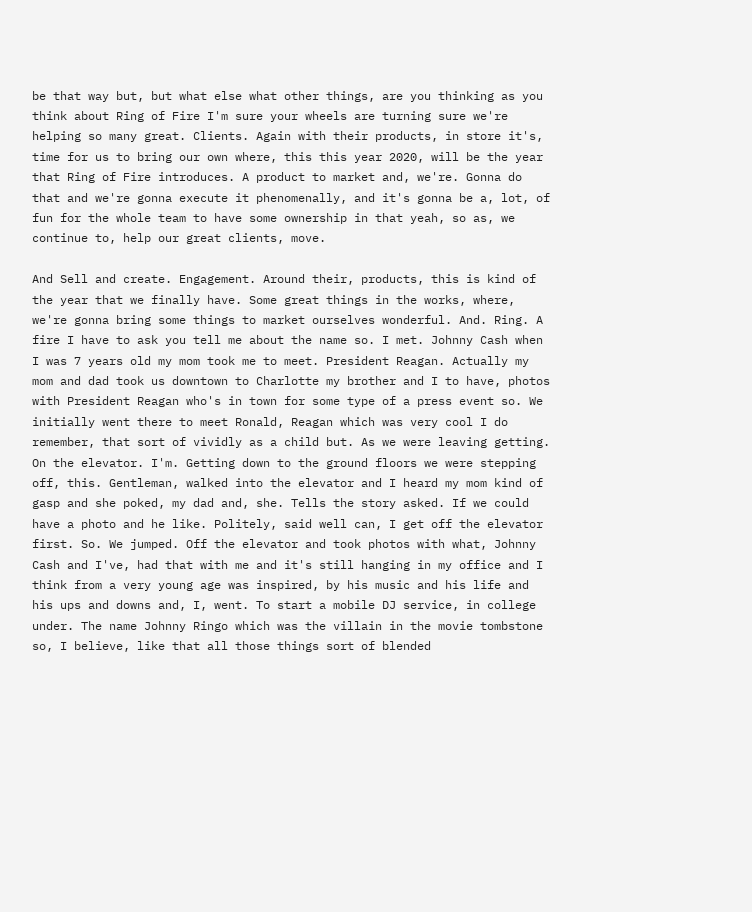be that way but, but what else what other things, are you thinking as you think about Ring of Fire I'm sure your wheels are turning sure we're helping so many great. Clients. Again with their products, in store it's, time for us to bring our own where, this this year 2020, will be the year that Ring of Fire introduces. A product to market and, we're. Gonna do that and we're gonna execute it phenomenally, and it's gonna be a, lot, of fun for the whole team to have some ownership in that yeah, so as, we continue to, help our great clients, move.

And Sell and create. Engagement. Around their, products, this is kind of the year that we finally have. Some great things in the works, where, we're gonna bring some things to market ourselves wonderful. And. Ring. A fire I have to ask you tell me about the name so. I met. Johnny Cash when I was 7 years old my mom took me to meet. President Reagan. Actually my mom and dad took us downtown to Charlotte my brother and I to have, photos with President Reagan who's in town for some type of a press event so. We initially went there to meet Ronald, Reagan which was very cool I do remember, that sort of vividly as a child but. As we were leaving getting. On the elevator. I'm. Getting down to the ground floors we were stepping off, this. Gentleman, walked into the elevator and I heard my mom kind of gasp and she poked, my dad and, she. Tells the story asked. If we could have a photo and he like. Politely, said well can, I get off the elevator first. So. We jumped. Off the elevator and took photos with what, Johnny Cash and I've, had that with me and it's still hanging in my office and I think from a very young age was inspired, by his music and his life and his ups and downs and, I, went. To start a mobile DJ service, in college under. The name Johnny Ringo which was the villain in the movie tombstone so, I believe, like that all those things sort of blended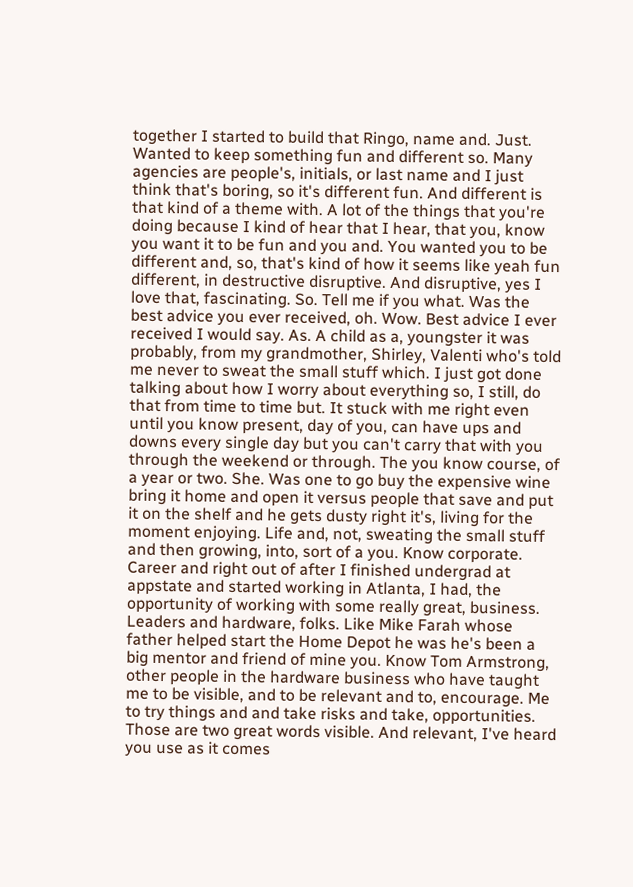together I started to build that Ringo, name and. Just. Wanted to keep something fun and different so. Many agencies are people's, initials, or last name and I just think that's boring, so it's different fun. And different is that kind of a theme with. A lot of the things that you're doing because I kind of hear that I hear, that you, know you want it to be fun and you and. You wanted you to be different and, so, that's kind of how it seems like yeah fun different, in destructive disruptive. And disruptive, yes I love that, fascinating. So. Tell me if you what. Was the best advice you ever received, oh. Wow. Best advice I ever received I would say. As. A child as a, youngster it was probably, from my grandmother, Shirley, Valenti who's told me never to sweat the small stuff which. I just got done talking about how I worry about everything so, I still, do that from time to time but. It stuck with me right even until you know present, day of you, can have ups and downs every single day but you can't carry that with you through the weekend or through. The you know course, of a year or two. She. Was one to go buy the expensive wine bring it home and open it versus people that save and put it on the shelf and he gets dusty right it's, living for the moment enjoying. Life and, not, sweating the small stuff and then growing, into, sort of a you. Know corporate. Career and right out of after I finished undergrad at appstate and started working in Atlanta, I had, the opportunity of working with some really great, business. Leaders and hardware, folks. Like Mike Farah whose father helped start the Home Depot he was he's been a big mentor and friend of mine you. Know Tom Armstrong, other people in the hardware business who have taught me to be visible, and to be relevant and to, encourage. Me to try things and and take risks and take, opportunities. Those are two great words visible. And relevant, I've heard you use as it comes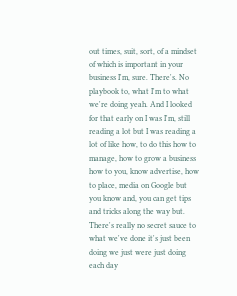out times, suit, sort, of a mindset of which is important in your business I'm, sure. There's. No playbook to, what I'm to what we're doing yeah. And I looked for that early on I was I'm, still reading a lot but I was reading a lot of like how, to do this how to manage, how to grow a business how to you, know advertise, how to place, media on Google but you know and, you can get tips and tricks along the way but. There's really no secret sauce to what we've done it's just been doing we just were just doing each day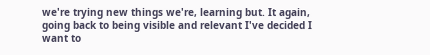we're trying new things we're, learning but. It again, going back to being visible and relevant I've decided I want to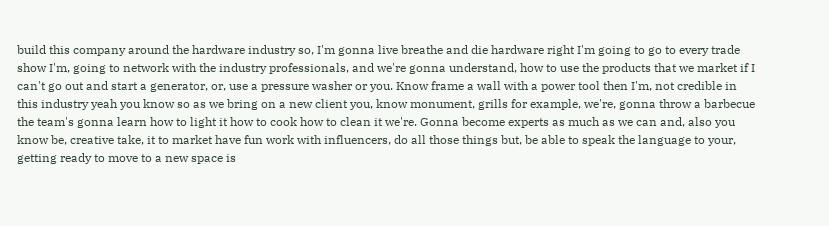build this company around the hardware industry so, I'm gonna live breathe and die hardware right I'm going to go to every trade show I'm, going to network with the industry professionals, and we're gonna understand, how to use the products that we market if I can't go out and start a generator, or, use a pressure washer or you. Know frame a wall with a power tool then I'm, not credible in this industry yeah you know so as we bring on a new client you, know monument, grills for example, we're, gonna throw a barbecue the team's gonna learn how to light it how to cook how to clean it we're. Gonna become experts as much as we can and, also you know be, creative take, it to market have fun work with influencers, do all those things but, be able to speak the language to your, getting ready to move to a new space is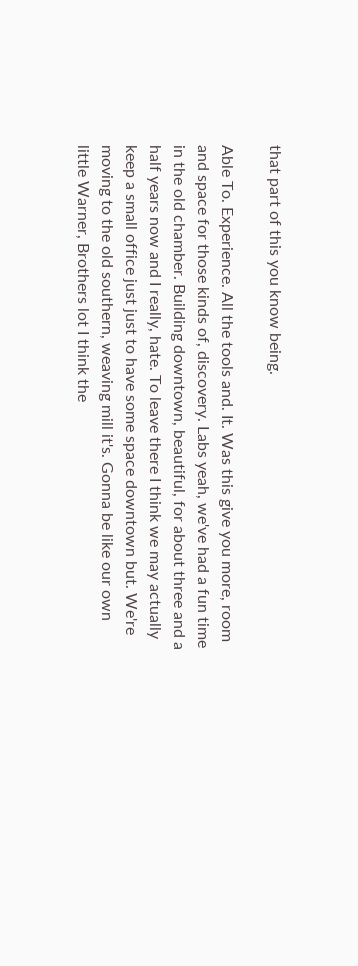that part of this you know being.

Able To. Experience. All the tools and. It. Was this give you more, room and space for those kinds of, discovery. Labs yeah, we've had a fun time in the old chamber. Building downtown, beautiful, for about three and a half years now and I really, hate. To leave there I think we may actually keep a small office just just to have some space downtown but. We're moving to the old southern, weaving mill it's. Gonna be like our own little Warner, Brothers lot I think the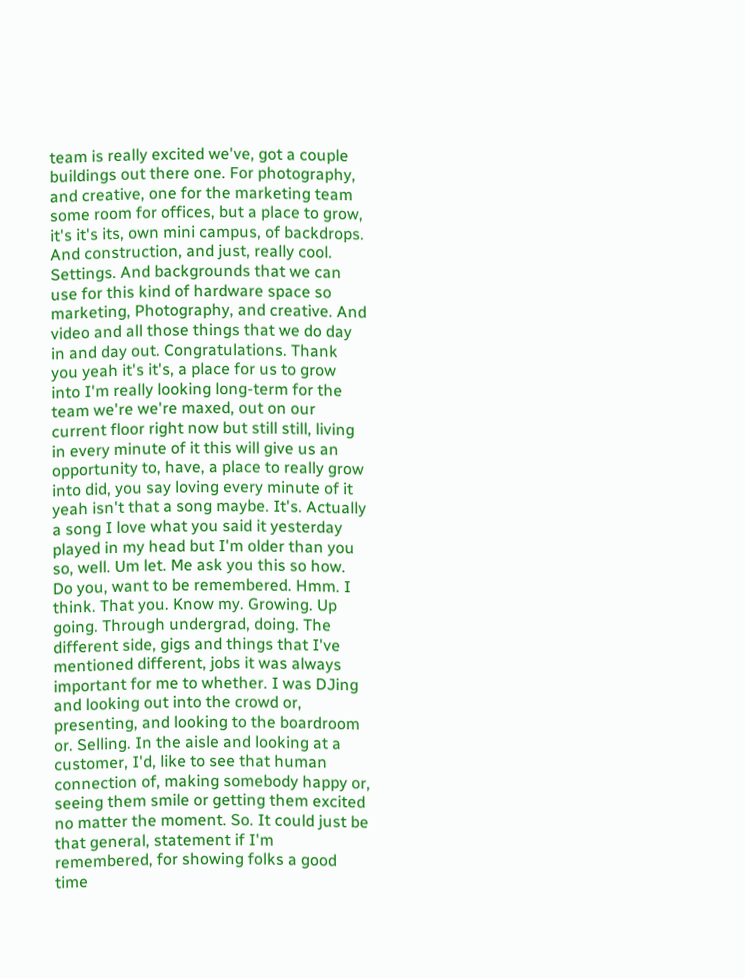team is really excited we've, got a couple buildings out there one. For photography, and creative, one for the marketing team some room for offices, but a place to grow, it's it's its, own mini campus, of backdrops. And construction, and just, really cool. Settings. And backgrounds that we can use for this kind of hardware space so marketing, Photography, and creative. And video and all those things that we do day in and day out. Congratulations. Thank you yeah it's it's, a place for us to grow into I'm really looking long-term for the team we're we're maxed, out on our current floor right now but still still, living in every minute of it this will give us an opportunity to, have, a place to really grow into did, you say loving every minute of it yeah isn't that a song maybe. It's. Actually a song I love what you said it yesterday played in my head but I'm older than you so, well. Um let. Me ask you this so how. Do you, want to be remembered. Hmm. I think. That you. Know my. Growing. Up going. Through undergrad, doing. The different side, gigs and things that I've mentioned different, jobs it was always important for me to whether. I was DJing and looking out into the crowd or, presenting, and looking to the boardroom or. Selling. In the aisle and looking at a customer, I'd, like to see that human connection of, making somebody happy or, seeing them smile or getting them excited no matter the moment. So. It could just be that general, statement if I'm remembered, for showing folks a good time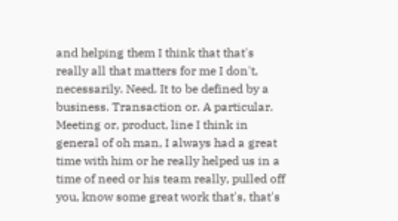and helping them I think that that's really all that matters for me I don't, necessarily. Need. It to be defined by a business. Transaction or. A particular. Meeting or, product, line I think in general of oh man, I always had a great time with him or he really helped us in a time of need or his team really, pulled off you, know some great work that's, that's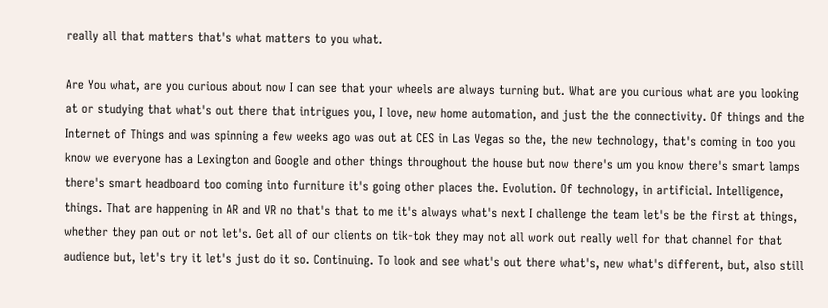really all that matters that's what matters to you what.

Are You what, are you curious about now I can see that your wheels are always turning but. What are you curious what are you looking at or studying that what's out there that intrigues you, I love, new home automation, and just the the connectivity. Of things and the Internet of Things and was spinning a few weeks ago was out at CES in Las Vegas so the, the new technology, that's coming in too you know we everyone has a Lexington and Google and other things throughout the house but now there's um you know there's smart lamps there's smart headboard too coming into furniture it's going other places the. Evolution. Of technology, in artificial. Intelligence, things. That are happening in AR and VR no that's that to me it's always what's next I challenge the team let's be the first at things, whether they pan out or not let's. Get all of our clients on tik-tok they may not all work out really well for that channel for that audience but, let's try it let's just do it so. Continuing. To look and see what's out there what's, new what's different, but, also still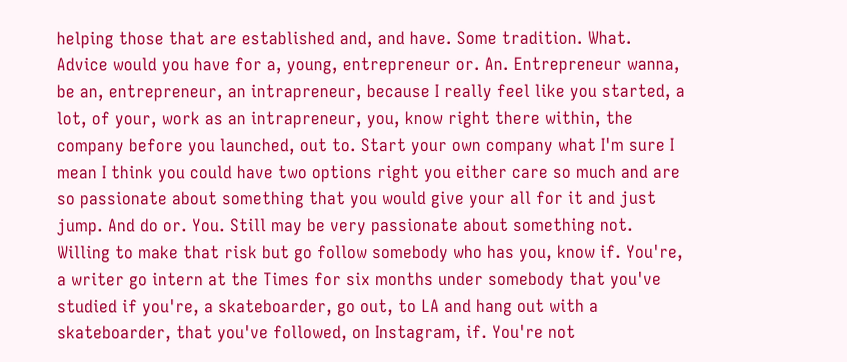helping those that are established and, and have. Some tradition. What. Advice would you have for a, young, entrepreneur or. An. Entrepreneur wanna, be an, entrepreneur, an intrapreneur, because I really feel like you started, a lot, of your, work as an intrapreneur, you, know right there within, the company before you launched, out to. Start your own company what I'm sure I mean I think you could have two options right you either care so much and are so passionate about something that you would give your all for it and just jump. And do or. You. Still may be very passionate about something not. Willing to make that risk but go follow somebody who has you, know if. You're, a writer go intern at the Times for six months under somebody that you've studied if you're, a skateboarder, go out, to LA and hang out with a skateboarder, that you've followed, on Instagram, if. You're not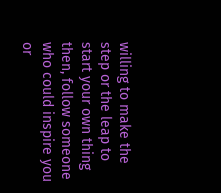willing to make the step or the leap to start your own thing then, follow someone who could inspire you or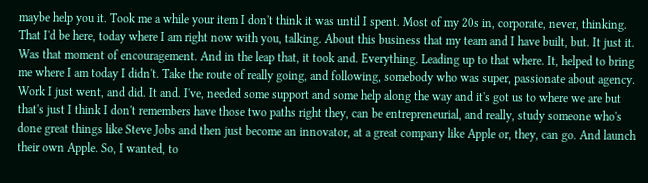maybe help you it. Took me a while your item I don't think it was until I spent. Most of my 20s in, corporate, never, thinking. That I'd be here, today where I am right now with you, talking. About this business that my team and I have built, but. It just it. Was that moment of encouragement. And in the leap that, it took and. Everything. Leading up to that where. It, helped to bring me where I am today I didn't. Take the route of really going, and following, somebody who was super, passionate about agency. Work I just went, and did. It and. I've, needed some support and some help along the way and it's got us to where we are but that's just I think I don't remembers have those two paths right they, can be entrepreneurial, and really, study someone who's done great things like Steve Jobs and then just become an innovator, at a great company like Apple or, they, can go. And launch their own Apple. So, I wanted, to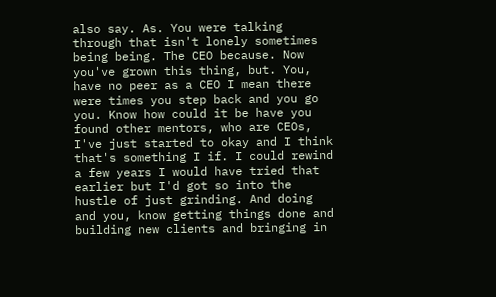also say. As. You were talking through that isn't lonely sometimes being being. The CEO because. Now you've grown this thing, but. You, have no peer as a CEO I mean there were times you step back and you go you. Know how could it be have you found other mentors, who are CEOs, I've just started to okay and I think that's something I if. I could rewind a few years I would have tried that earlier but I'd got so into the hustle of just grinding. And doing and you, know getting things done and building new clients and bringing in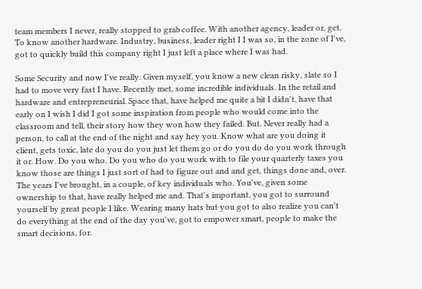team members I never, really stopped to grab coffee. With another agency, leader or, get. To know another hardware. Industry, business, leader right I I was so, in the zone of I've, got to quickly build this company right I just left a place where I was had.

Some Security and now I've really. Given myself, you know a new clean risky, slate so I had to move very fast I have. Recently met, some incredible individuals. In the retail and hardware and entrepreneurial. Space that, have helped me quite a bit I didn't, have that early on I wish I did I got some inspiration from people who would come into the classroom and tell, their story how they won how they failed. But. Never really had a person, to call at the end of the night and say hey you. Know what are you doing it client, gets toxic, late do you do you just let them go or do you do do you work through it or. How. Do you who. Do you who do you work with to file your quarterly taxes you know those are things I just sort of had to figure out and and get, things done and, over. The years I've brought, in a couple, of key individuals who. You've, given some ownership to that, have really helped me and. That's important, you got to surround yourself by great people I like. Wearing many hats but you got to also realize you can't do everything at the end of the day you've, got to empower smart, people to make the smart decisions, for.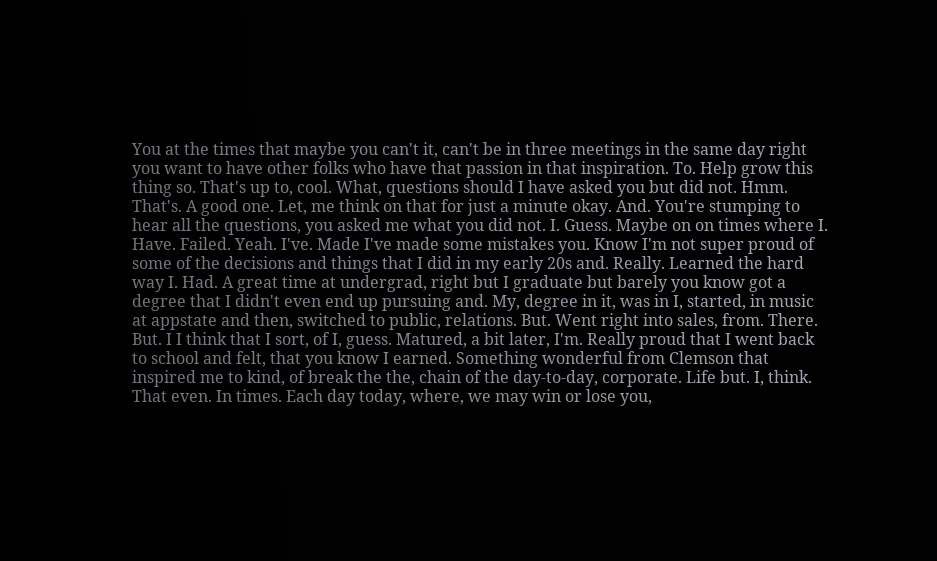You at the times that maybe you can't it, can't be in three meetings in the same day right you want to have other folks who have that passion in that inspiration. To. Help grow this thing so. That's up to, cool. What, questions should I have asked you but did not. Hmm. That's. A good one. Let, me think on that for just a minute okay. And. You're stumping to hear all the questions, you asked me what you did not. I. Guess. Maybe on on times where I. Have. Failed. Yeah. I've. Made I've made some mistakes you. Know I'm not super proud of some of the decisions and things that I did in my early 20s and. Really. Learned the hard way I. Had. A great time at undergrad, right but I graduate but barely you know got a degree that I didn't even end up pursuing and. My, degree in it, was in I, started, in music at appstate and then, switched to public, relations. But. Went right into sales, from. There. But. I I think that I sort, of I, guess. Matured, a bit later, I'm. Really proud that I went back to school and felt, that you know I earned. Something wonderful from Clemson that inspired me to kind, of break the the, chain of the day-to-day, corporate. Life but. I, think. That even. In times. Each day today, where, we may win or lose you,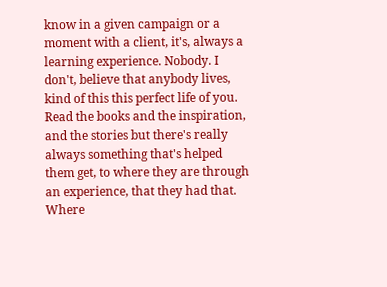know in a given campaign or a moment with a client, it's, always a learning experience. Nobody. I don't, believe that anybody lives, kind of this this perfect life of you. Read the books and the inspiration, and the stories but there's really always something that's helped them get, to where they are through an experience, that they had that. Where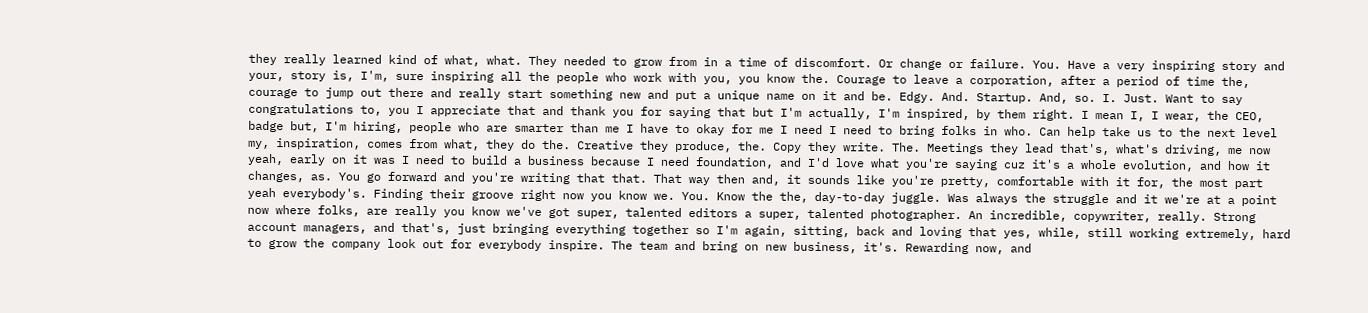they really learned kind of what, what. They needed to grow from in a time of discomfort. Or change or failure. You. Have a very inspiring story and your, story is, I'm, sure inspiring all the people who work with you, you know the. Courage to leave a corporation, after a period of time the, courage to jump out there and really start something new and put a unique name on it and be. Edgy. And. Startup. And, so. I. Just. Want to say congratulations to, you I appreciate that and thank you for saying that but I'm actually, I'm inspired, by them right. I mean I, I wear, the CEO, badge but, I'm hiring, people who are smarter than me I have to okay for me I need I need to bring folks in who. Can help take us to the next level my, inspiration, comes from what, they do the. Creative they produce, the. Copy they write. The. Meetings they lead that's, what's driving, me now yeah, early on it was I need to build a business because I need foundation, and I'd love what you're saying cuz it's a whole evolution, and how it changes, as. You go forward and you're writing that that. That way then and, it sounds like you're pretty, comfortable with it for, the most part yeah everybody's. Finding their groove right now you know we. You. Know the the, day-to-day juggle. Was always the struggle and it we're at a point now where folks, are really you know we've got super, talented editors a super, talented photographer. An incredible, copywriter, really. Strong account managers, and that's, just bringing everything together so I'm again, sitting, back and loving that yes, while, still working extremely, hard to grow the company look out for everybody inspire. The team and bring on new business, it's. Rewarding now, and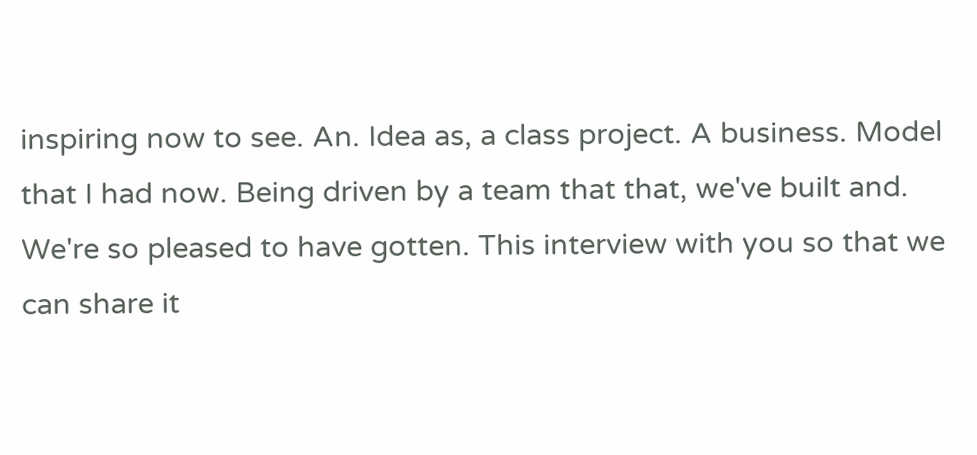inspiring now to see. An. Idea as, a class project. A business. Model that I had now. Being driven by a team that that, we've built and. We're so pleased to have gotten. This interview with you so that we can share it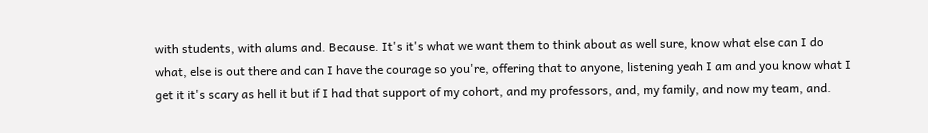with students, with alums and. Because. It's it's what we want them to think about as well sure, know what else can I do what, else is out there and can I have the courage so you're, offering that to anyone, listening yeah I am and you know what I get it it's scary as hell it but if I had that support of my cohort, and my professors, and, my family, and now my team, and.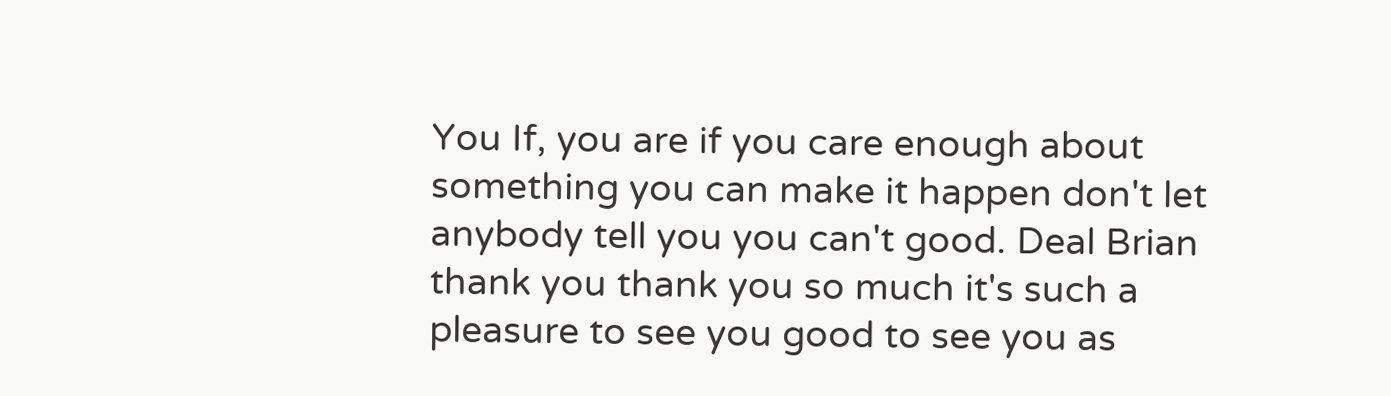You If, you are if you care enough about something you can make it happen don't let anybody tell you you can't good. Deal Brian thank you thank you so much it's such a pleasure to see you good to see you as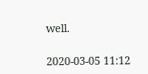well.

2020-03-05 11:12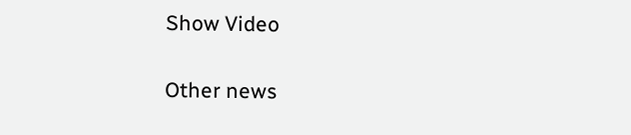Show Video

Other news